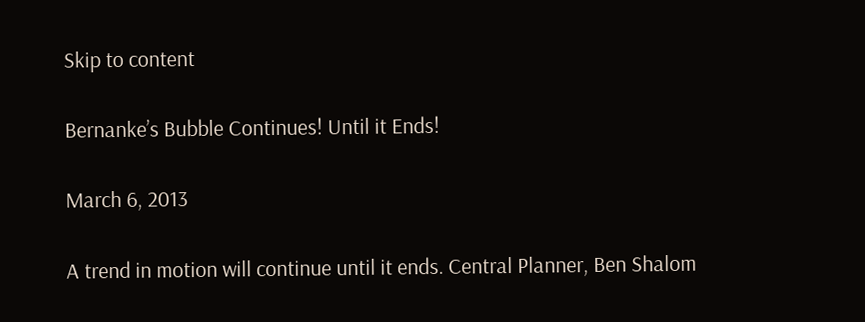Skip to content

Bernanke’s Bubble Continues! Until it Ends!

March 6, 2013

A trend in motion will continue until it ends. Central Planner, Ben Shalom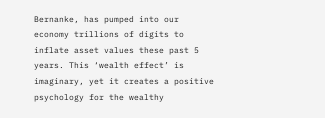Bernanke, has pumped into our economy trillions of digits to inflate asset values these past 5 years. This ‘wealth effect’ is imaginary, yet it creates a positive psychology for the wealthy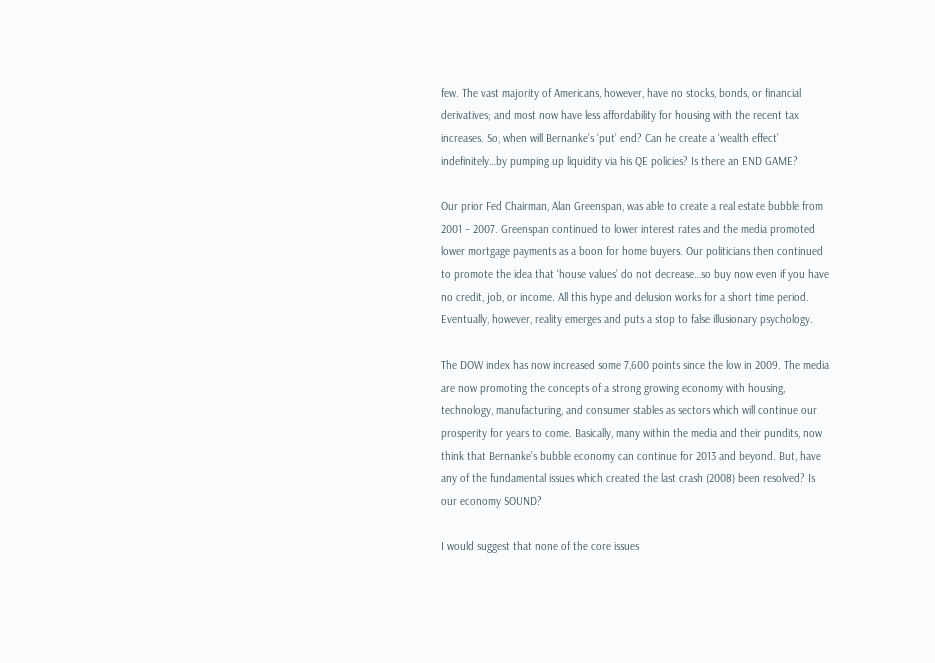few. The vast majority of Americans, however, have no stocks, bonds, or financial derivatives; and most now have less affordability for housing with the recent tax increases. So, when will Bernanke’s ‘put’ end? Can he create a ‘wealth effect’ indefinitely…by pumping up liquidity via his QE policies? Is there an END GAME?

Our prior Fed Chairman, Alan Greenspan, was able to create a real estate bubble from 2001 – 2007. Greenspan continued to lower interest rates and the media promoted lower mortgage payments as a boon for home buyers. Our politicians then continued to promote the idea that ‘house values’ do not decrease…so buy now even if you have no credit, job, or income. All this hype and delusion works for a short time period. Eventually, however, reality emerges and puts a stop to false illusionary psychology.

The DOW index has now increased some 7,600 points since the low in 2009. The media are now promoting the concepts of a strong growing economy with housing, technology, manufacturing, and consumer stables as sectors which will continue our prosperity for years to come. Basically, many within the media and their pundits, now think that Bernanke’s bubble economy can continue for 2013 and beyond. But, have any of the fundamental issues which created the last crash (2008) been resolved? Is our economy SOUND?

I would suggest that none of the core issues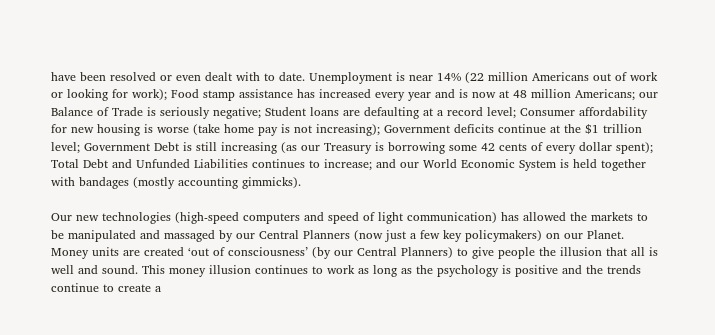have been resolved or even dealt with to date. Unemployment is near 14% (22 million Americans out of work or looking for work); Food stamp assistance has increased every year and is now at 48 million Americans; our Balance of Trade is seriously negative; Student loans are defaulting at a record level; Consumer affordability for new housing is worse (take home pay is not increasing); Government deficits continue at the $1 trillion level; Government Debt is still increasing (as our Treasury is borrowing some 42 cents of every dollar spent); Total Debt and Unfunded Liabilities continues to increase; and our World Economic System is held together with bandages (mostly accounting gimmicks).

Our new technologies (high-speed computers and speed of light communication) has allowed the markets to be manipulated and massaged by our Central Planners (now just a few key policymakers) on our Planet. Money units are created ‘out of consciousness’ (by our Central Planners) to give people the illusion that all is well and sound. This money illusion continues to work as long as the psychology is positive and the trends continue to create a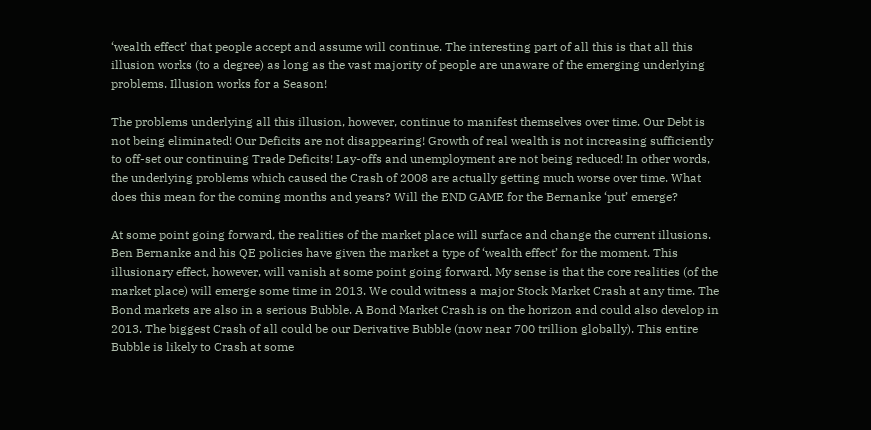‘wealth effect’ that people accept and assume will continue. The interesting part of all this is that all this illusion works (to a degree) as long as the vast majority of people are unaware of the emerging underlying problems. Illusion works for a Season!

The problems underlying all this illusion, however, continue to manifest themselves over time. Our Debt is not being eliminated! Our Deficits are not disappearing! Growth of real wealth is not increasing sufficiently to off-set our continuing Trade Deficits! Lay-offs and unemployment are not being reduced! In other words, the underlying problems which caused the Crash of 2008 are actually getting much worse over time. What does this mean for the coming months and years? Will the END GAME for the Bernanke ‘put’ emerge?

At some point going forward, the realities of the market place will surface and change the current illusions. Ben Bernanke and his QE policies have given the market a type of ‘wealth effect’ for the moment. This illusionary effect, however, will vanish at some point going forward. My sense is that the core realities (of the market place) will emerge some time in 2013. We could witness a major Stock Market Crash at any time. The Bond markets are also in a serious Bubble. A Bond Market Crash is on the horizon and could also develop in 2013. The biggest Crash of all could be our Derivative Bubble (now near 700 trillion globally). This entire Bubble is likely to Crash at some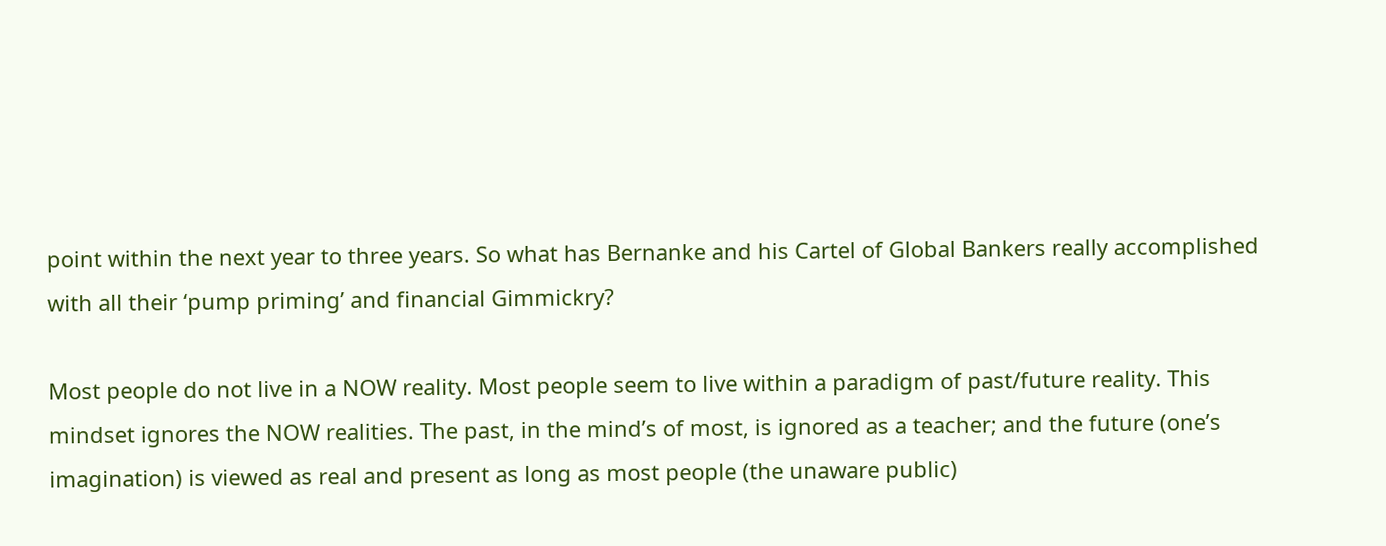point within the next year to three years. So what has Bernanke and his Cartel of Global Bankers really accomplished with all their ‘pump priming’ and financial Gimmickry?

Most people do not live in a NOW reality. Most people seem to live within a paradigm of past/future reality. This mindset ignores the NOW realities. The past, in the mind’s of most, is ignored as a teacher; and the future (one’s imagination) is viewed as real and present as long as most people (the unaware public)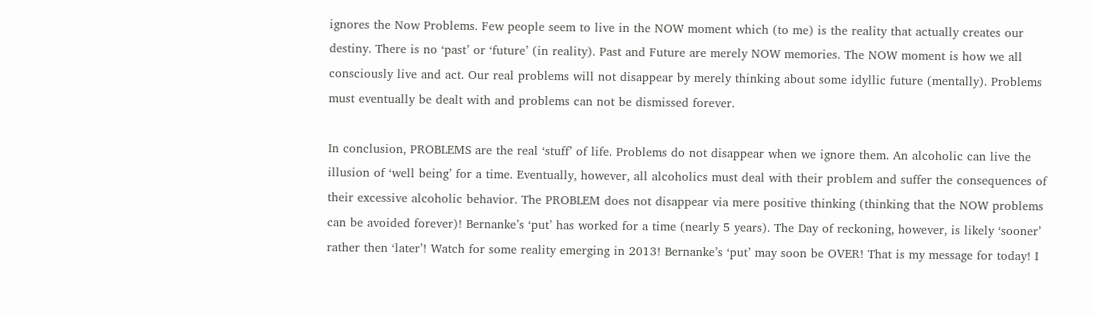ignores the Now Problems. Few people seem to live in the NOW moment which (to me) is the reality that actually creates our destiny. There is no ‘past’ or ‘future’ (in reality). Past and Future are merely NOW memories. The NOW moment is how we all consciously live and act. Our real problems will not disappear by merely thinking about some idyllic future (mentally). Problems must eventually be dealt with and problems can not be dismissed forever.

In conclusion, PROBLEMS are the real ‘stuff’ of life. Problems do not disappear when we ignore them. An alcoholic can live the illusion of ‘well being’ for a time. Eventually, however, all alcoholics must deal with their problem and suffer the consequences of their excessive alcoholic behavior. The PROBLEM does not disappear via mere positive thinking (thinking that the NOW problems can be avoided forever)! Bernanke’s ‘put’ has worked for a time (nearly 5 years). The Day of reckoning, however, is likely ‘sooner’ rather then ‘later’! Watch for some reality emerging in 2013! Bernanke’s ‘put’ may soon be OVER! That is my message for today! I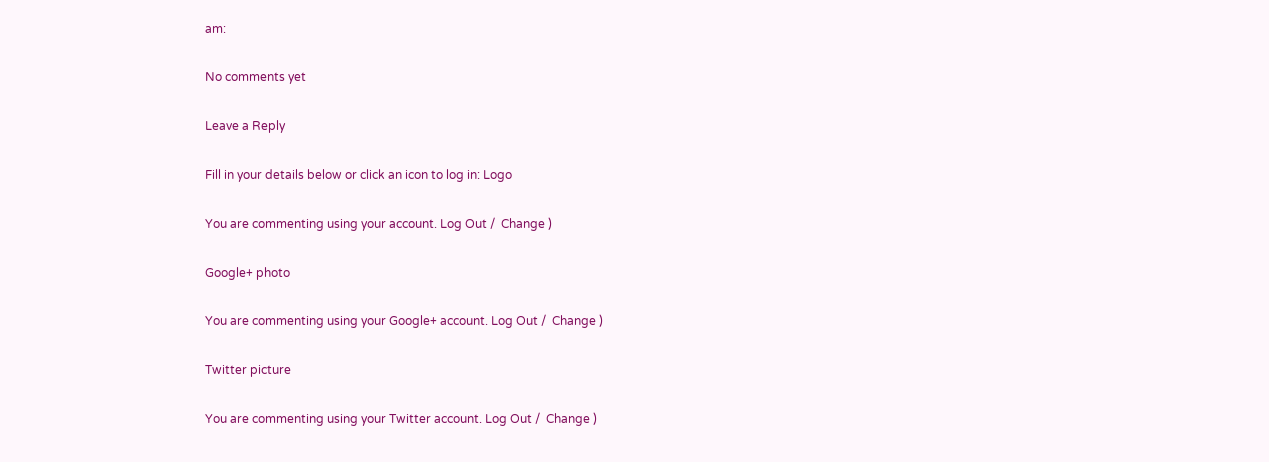am:

No comments yet

Leave a Reply

Fill in your details below or click an icon to log in: Logo

You are commenting using your account. Log Out /  Change )

Google+ photo

You are commenting using your Google+ account. Log Out /  Change )

Twitter picture

You are commenting using your Twitter account. Log Out /  Change )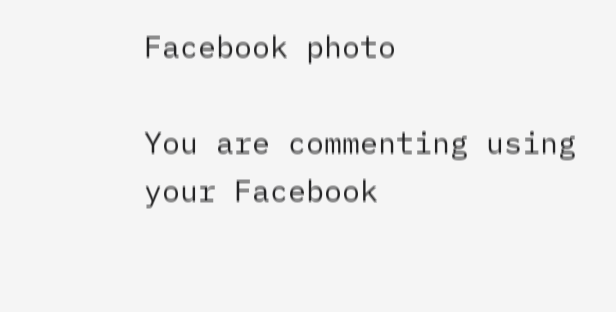Facebook photo

You are commenting using your Facebook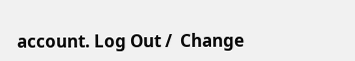account. Log Out /  Change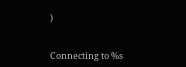)


Connecting to %s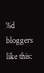%d bloggers like this: